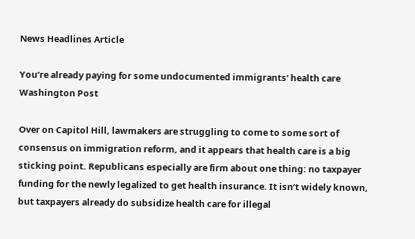News Headlines Article

You’re already paying for some undocumented immigrants’ health care
Washington Post

Over on Capitol Hill, lawmakers are struggling to come to some sort of consensus on immigration reform, and it appears that health care is a big sticking point. Republicans especially are firm about one thing: no taxpayer funding for the newly legalized to get health insurance. It isn’t widely known, but taxpayers already do subsidize health care for illegal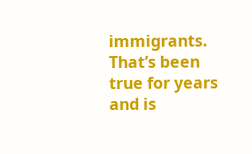immigrants. That’s been true for years and is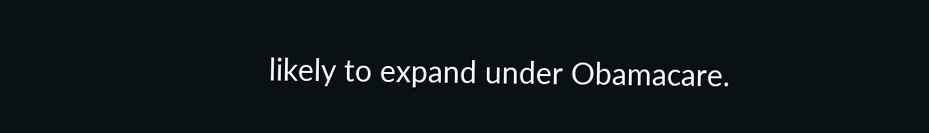likely to expand under Obamacare.